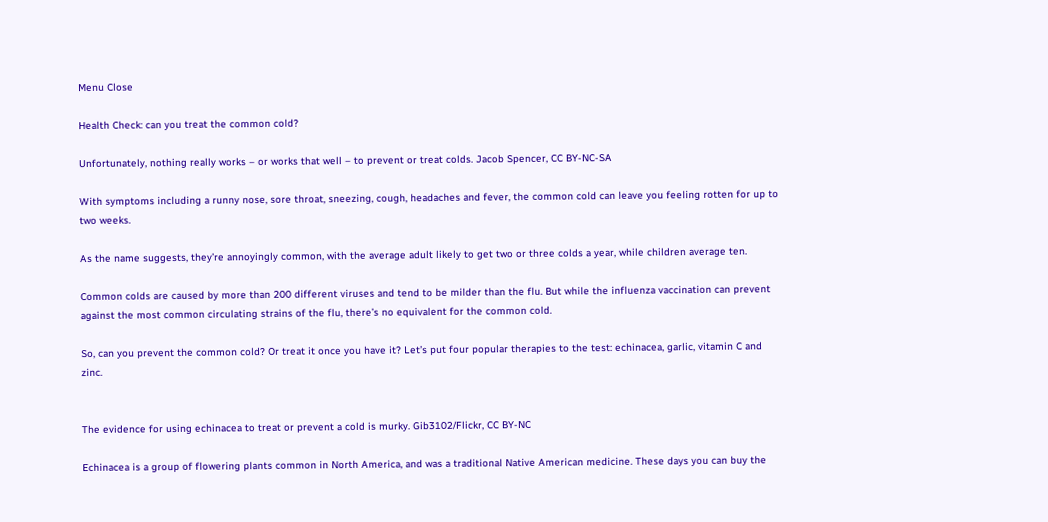Menu Close

Health Check: can you treat the common cold?

Unfortunately, nothing really works – or works that well – to prevent or treat colds. Jacob Spencer, CC BY-NC-SA

With symptoms including a runny nose, sore throat, sneezing, cough, headaches and fever, the common cold can leave you feeling rotten for up to two weeks.

As the name suggests, they’re annoyingly common, with the average adult likely to get two or three colds a year, while children average ten.

Common colds are caused by more than 200 different viruses and tend to be milder than the flu. But while the influenza vaccination can prevent against the most common circulating strains of the flu, there’s no equivalent for the common cold.

So, can you prevent the common cold? Or treat it once you have it? Let’s put four popular therapies to the test: echinacea, garlic, vitamin C and zinc.


The evidence for using echinacea to treat or prevent a cold is murky. Gib3102/Flickr, CC BY-NC

Echinacea is a group of flowering plants common in North America, and was a traditional Native American medicine. These days you can buy the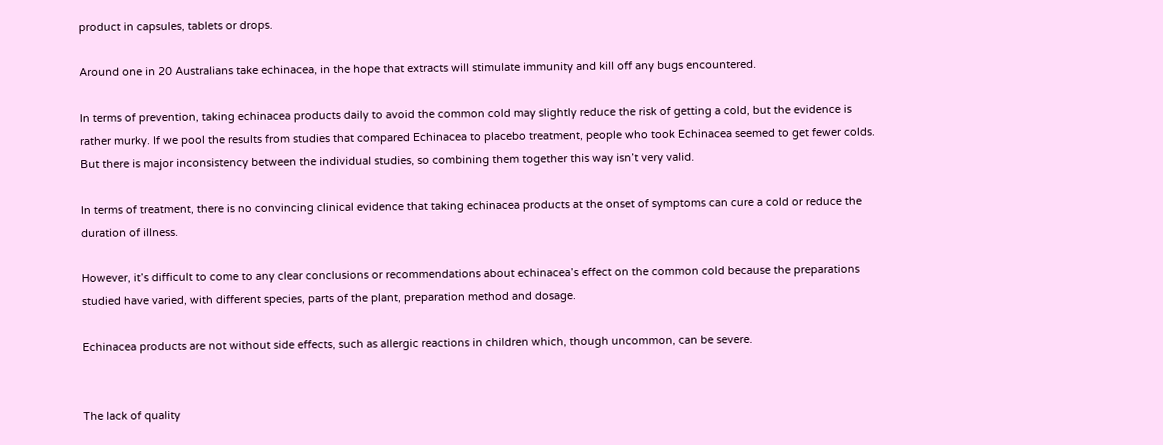product in capsules, tablets or drops.

Around one in 20 Australians take echinacea, in the hope that extracts will stimulate immunity and kill off any bugs encountered.

In terms of prevention, taking echinacea products daily to avoid the common cold may slightly reduce the risk of getting a cold, but the evidence is rather murky. If we pool the results from studies that compared Echinacea to placebo treatment, people who took Echinacea seemed to get fewer colds. But there is major inconsistency between the individual studies, so combining them together this way isn’t very valid.

In terms of treatment, there is no convincing clinical evidence that taking echinacea products at the onset of symptoms can cure a cold or reduce the duration of illness.

However, it’s difficult to come to any clear conclusions or recommendations about echinacea’s effect on the common cold because the preparations studied have varied, with different species, parts of the plant, preparation method and dosage.

Echinacea products are not without side effects, such as allergic reactions in children which, though uncommon, can be severe.


The lack of quality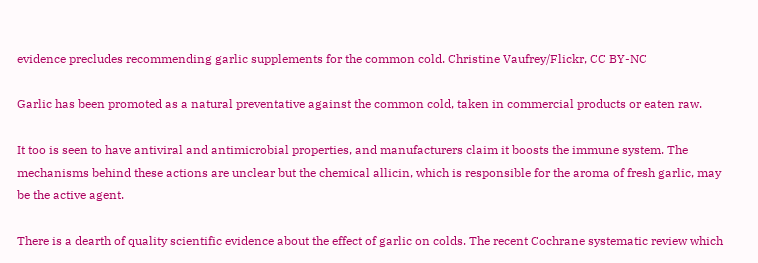evidence precludes recommending garlic supplements for the common cold. Christine Vaufrey/Flickr, CC BY-NC

Garlic has been promoted as a natural preventative against the common cold, taken in commercial products or eaten raw.

It too is seen to have antiviral and antimicrobial properties, and manufacturers claim it boosts the immune system. The mechanisms behind these actions are unclear but the chemical allicin, which is responsible for the aroma of fresh garlic, may be the active agent.

There is a dearth of quality scientific evidence about the effect of garlic on colds. The recent Cochrane systematic review which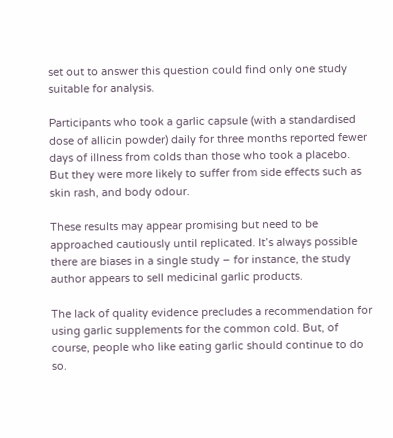set out to answer this question could find only one study suitable for analysis.

Participants who took a garlic capsule (with a standardised dose of allicin powder) daily for three months reported fewer days of illness from colds than those who took a placebo. But they were more likely to suffer from side effects such as skin rash, and body odour.

These results may appear promising but need to be approached cautiously until replicated. It’s always possible there are biases in a single study – for instance, the study author appears to sell medicinal garlic products.

The lack of quality evidence precludes a recommendation for using garlic supplements for the common cold. But, of course, people who like eating garlic should continue to do so.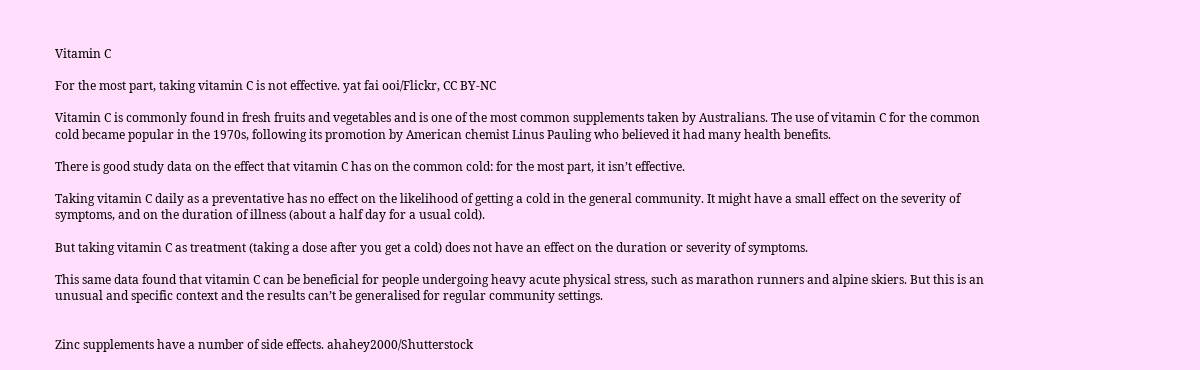Vitamin C

For the most part, taking vitamin C is not effective. yat fai ooi/Flickr, CC BY-NC

Vitamin C is commonly found in fresh fruits and vegetables and is one of the most common supplements taken by Australians. The use of vitamin C for the common cold became popular in the 1970s, following its promotion by American chemist Linus Pauling who believed it had many health benefits.

There is good study data on the effect that vitamin C has on the common cold: for the most part, it isn’t effective.

Taking vitamin C daily as a preventative has no effect on the likelihood of getting a cold in the general community. It might have a small effect on the severity of symptoms, and on the duration of illness (about a half day for a usual cold).

But taking vitamin C as treatment (taking a dose after you get a cold) does not have an effect on the duration or severity of symptoms.

This same data found that vitamin C can be beneficial for people undergoing heavy acute physical stress, such as marathon runners and alpine skiers. But this is an unusual and specific context and the results can’t be generalised for regular community settings.


Zinc supplements have a number of side effects. ahahey2000/Shutterstock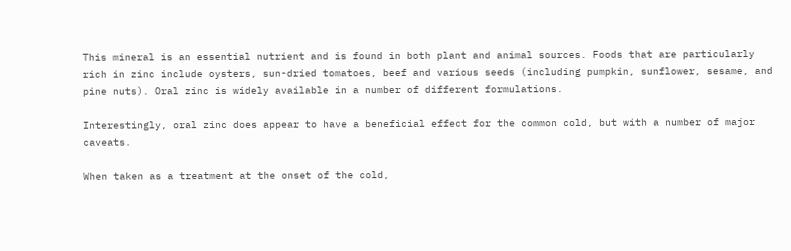This mineral is an essential nutrient and is found in both plant and animal sources. Foods that are particularly rich in zinc include oysters, sun-dried tomatoes, beef and various seeds (including pumpkin, sunflower, sesame, and pine nuts). Oral zinc is widely available in a number of different formulations.

Interestingly, oral zinc does appear to have a beneficial effect for the common cold, but with a number of major caveats.

When taken as a treatment at the onset of the cold,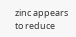zinc appears to reduce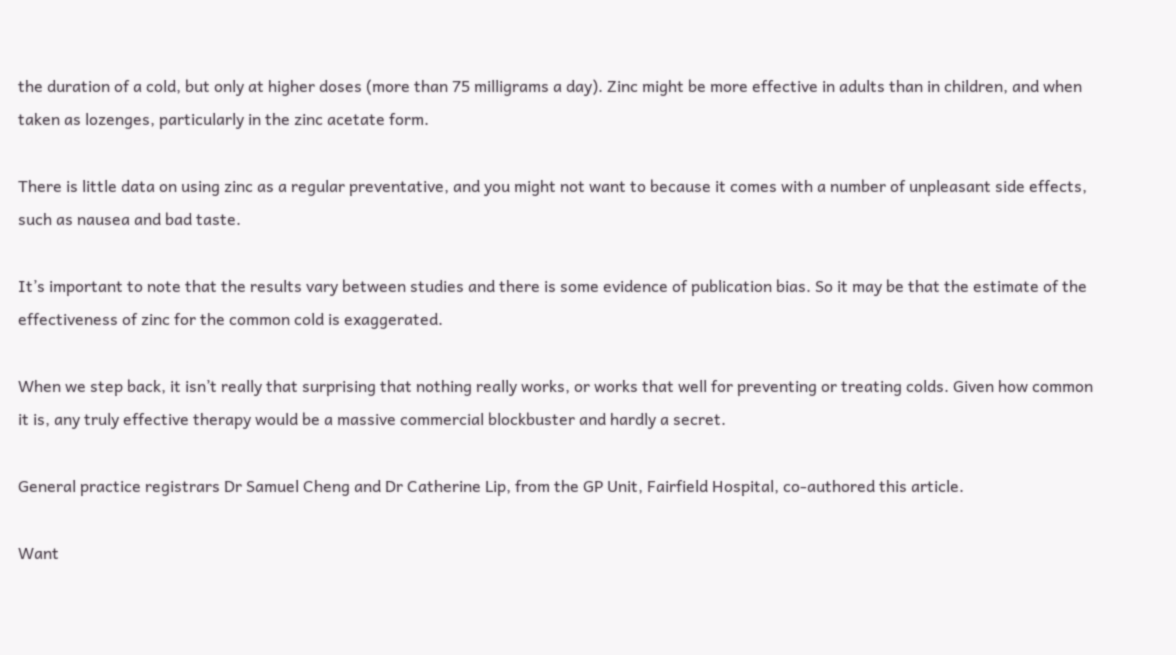the duration of a cold, but only at higher doses (more than 75 milligrams a day). Zinc might be more effective in adults than in children, and when taken as lozenges, particularly in the zinc acetate form.

There is little data on using zinc as a regular preventative, and you might not want to because it comes with a number of unpleasant side effects, such as nausea and bad taste.

It’s important to note that the results vary between studies and there is some evidence of publication bias. So it may be that the estimate of the effectiveness of zinc for the common cold is exaggerated.

When we step back, it isn’t really that surprising that nothing really works, or works that well for preventing or treating colds. Given how common it is, any truly effective therapy would be a massive commercial blockbuster and hardly a secret.

General practice registrars Dr Samuel Cheng and Dr Catherine Lip, from the GP Unit, Fairfield Hospital, co-authored this article.

Want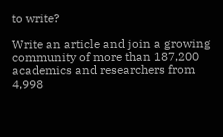to write?

Write an article and join a growing community of more than 187,200 academics and researchers from 4,998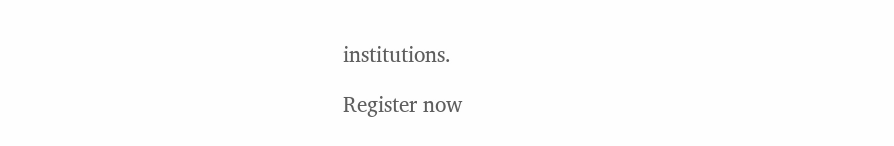institutions.

Register now